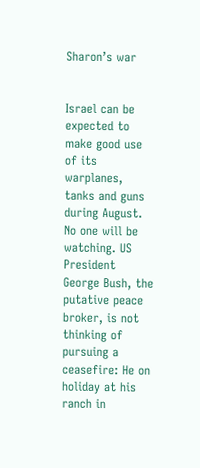Sharon’s war


Israel can be expected to make good use of its warplanes, tanks and guns during August. No one will be watching. US President George Bush, the putative peace broker, is not thinking of pursuing a ceasefire: He on holiday at his ranch in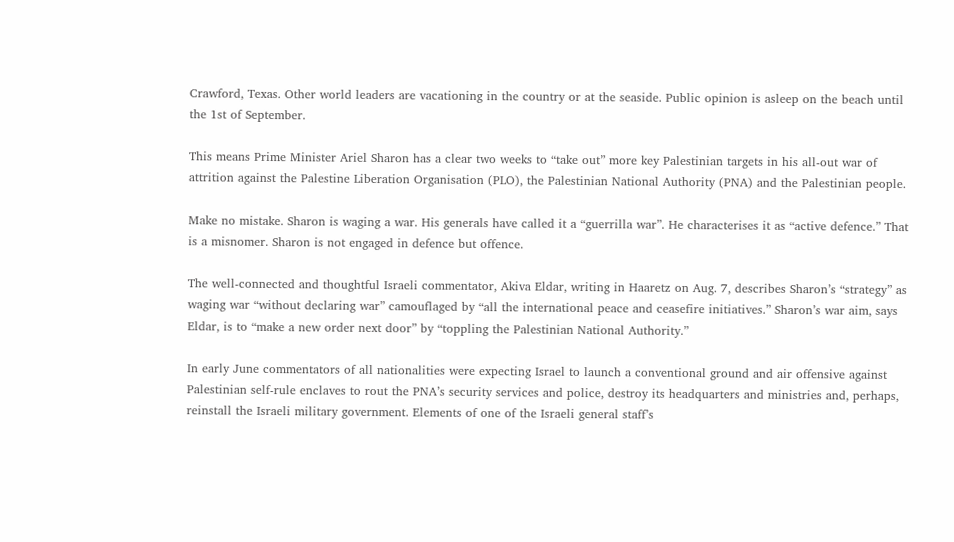Crawford, Texas. Other world leaders are vacationing in the country or at the seaside. Public opinion is asleep on the beach until the 1st of September.

This means Prime Minister Ariel Sharon has a clear two weeks to “take out” more key Palestinian targets in his all-out war of attrition against the Palestine Liberation Organisation (PLO), the Palestinian National Authority (PNA) and the Palestinian people.

Make no mistake. Sharon is waging a war. His generals have called it a “guerrilla war”. He characterises it as “active defence.” That is a misnomer. Sharon is not engaged in defence but offence.

The well-connected and thoughtful Israeli commentator, Akiva Eldar, writing in Haaretz on Aug. 7, describes Sharon’s “strategy” as waging war “without declaring war” camouflaged by “all the international peace and ceasefire initiatives.” Sharon’s war aim, says Eldar, is to “make a new order next door” by “toppling the Palestinian National Authority.”

In early June commentators of all nationalities were expecting Israel to launch a conventional ground and air offensive against Palestinian self-rule enclaves to rout the PNA’s security services and police, destroy its headquarters and ministries and, perhaps, reinstall the Israeli military government. Elements of one of the Israeli general staff’s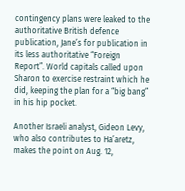contingency plans were leaked to the authoritative British defence publication, Jane’s for publication in its less authoritative “Foreign Report”. World capitals called upon Sharon to exercise restraint which he did, keeping the plan for a “big bang” in his hip pocket.

Another Israeli analyst, Gideon Levy, who also contributes to Ha’aretz, makes the point on Aug. 12,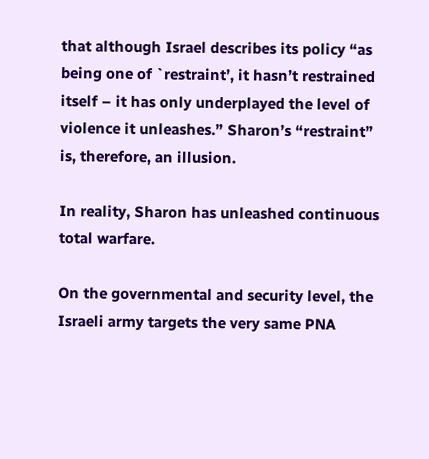that although Israel describes its policy “as being one of `restraint’, it hasn’t restrained itself – it has only underplayed the level of violence it unleashes.” Sharon’s “restraint” is, therefore, an illusion.

In reality, Sharon has unleashed continuous total warfare.

On the governmental and security level, the Israeli army targets the very same PNA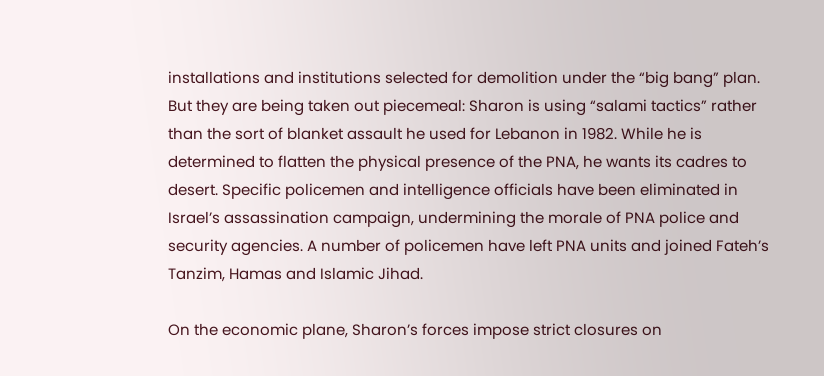installations and institutions selected for demolition under the “big bang” plan. But they are being taken out piecemeal: Sharon is using “salami tactics” rather than the sort of blanket assault he used for Lebanon in 1982. While he is determined to flatten the physical presence of the PNA, he wants its cadres to desert. Specific policemen and intelligence officials have been eliminated in Israel’s assassination campaign, undermining the morale of PNA police and security agencies. A number of policemen have left PNA units and joined Fateh’s Tanzim, Hamas and Islamic Jihad.

On the economic plane, Sharon’s forces impose strict closures on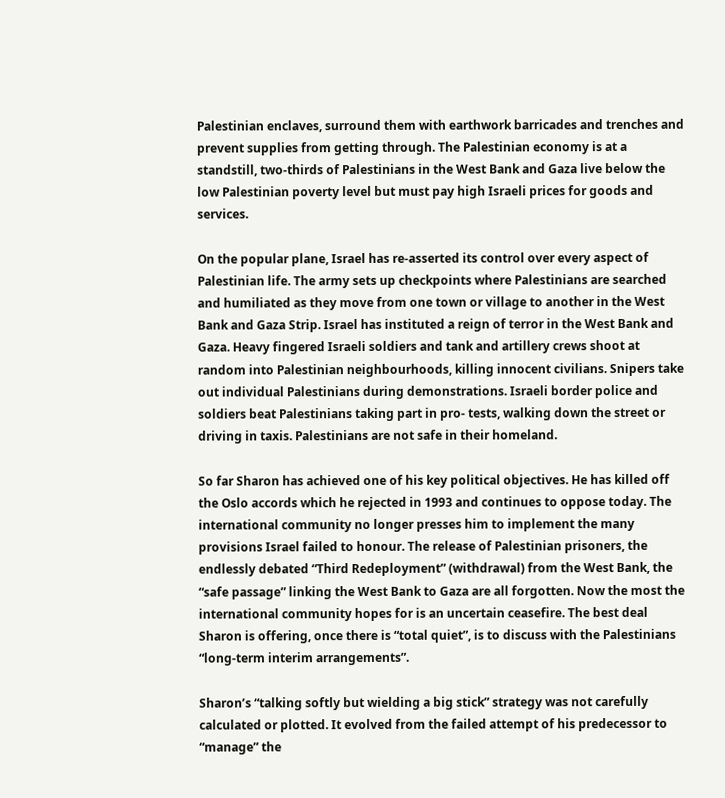Palestinian enclaves, surround them with earthwork barricades and trenches and prevent supplies from getting through. The Palestinian economy is at a standstill, two-thirds of Palestinians in the West Bank and Gaza live below the low Palestinian poverty level but must pay high Israeli prices for goods and services.

On the popular plane, Israel has re-asserted its control over every aspect of Palestinian life. The army sets up checkpoints where Palestinians are searched and humiliated as they move from one town or village to another in the West Bank and Gaza Strip. Israel has instituted a reign of terror in the West Bank and Gaza. Heavy fingered Israeli soldiers and tank and artillery crews shoot at random into Palestinian neighbourhoods, killing innocent civilians. Snipers take out individual Palestinians during demonstrations. Israeli border police and soldiers beat Palestinians taking part in pro- tests, walking down the street or driving in taxis. Palestinians are not safe in their homeland.

So far Sharon has achieved one of his key political objectives. He has killed off the Oslo accords which he rejected in 1993 and continues to oppose today. The international community no longer presses him to implement the many provisions Israel failed to honour. The release of Palestinian prisoners, the endlessly debated “Third Redeployment” (withdrawal) from the West Bank, the “safe passage” linking the West Bank to Gaza are all forgotten. Now the most the international community hopes for is an uncertain ceasefire. The best deal Sharon is offering, once there is “total quiet”, is to discuss with the Palestinians “long-term interim arrangements”.

Sharon’s “talking softly but wielding a big stick” strategy was not carefully calculated or plotted. It evolved from the failed attempt of his predecessor to “manage” the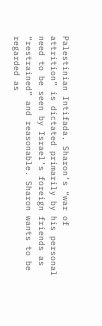Palestinian Intifada. Sharon’s “war of attrition” is dictated primarily by his personal need to be seen by Israel’s foreign friends as “restrained” and reasonable. Sharon wants to be regarded as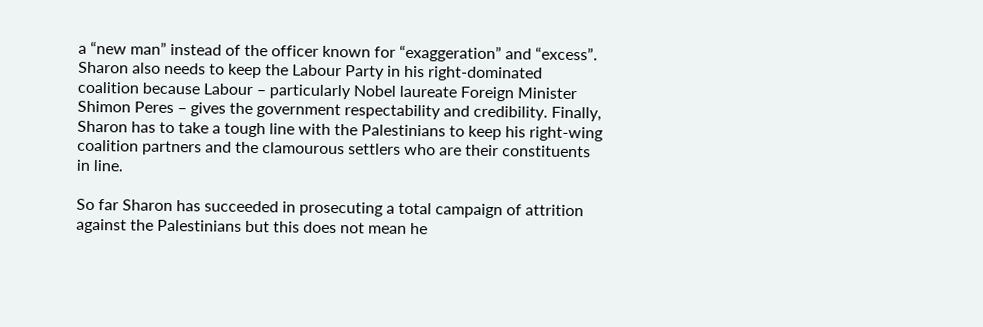a “new man” instead of the officer known for “exaggeration” and “excess”. Sharon also needs to keep the Labour Party in his right-dominated coalition because Labour – particularly Nobel laureate Foreign Minister Shimon Peres – gives the government respectability and credibility. Finally, Sharon has to take a tough line with the Palestinians to keep his right-wing coalition partners and the clamourous settlers who are their constituents in line.

So far Sharon has succeeded in prosecuting a total campaign of attrition against the Palestinians but this does not mean he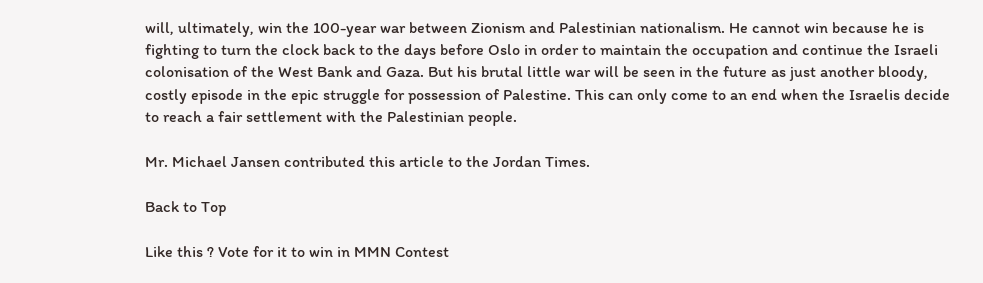will, ultimately, win the 100-year war between Zionism and Palestinian nationalism. He cannot win because he is fighting to turn the clock back to the days before Oslo in order to maintain the occupation and continue the Israeli colonisation of the West Bank and Gaza. But his brutal little war will be seen in the future as just another bloody, costly episode in the epic struggle for possession of Palestine. This can only come to an end when the Israelis decide to reach a fair settlement with the Palestinian people.

Mr. Michael Jansen contributed this article to the Jordan Times.

Back to Top

Like this ? Vote for it to win in MMN Contest